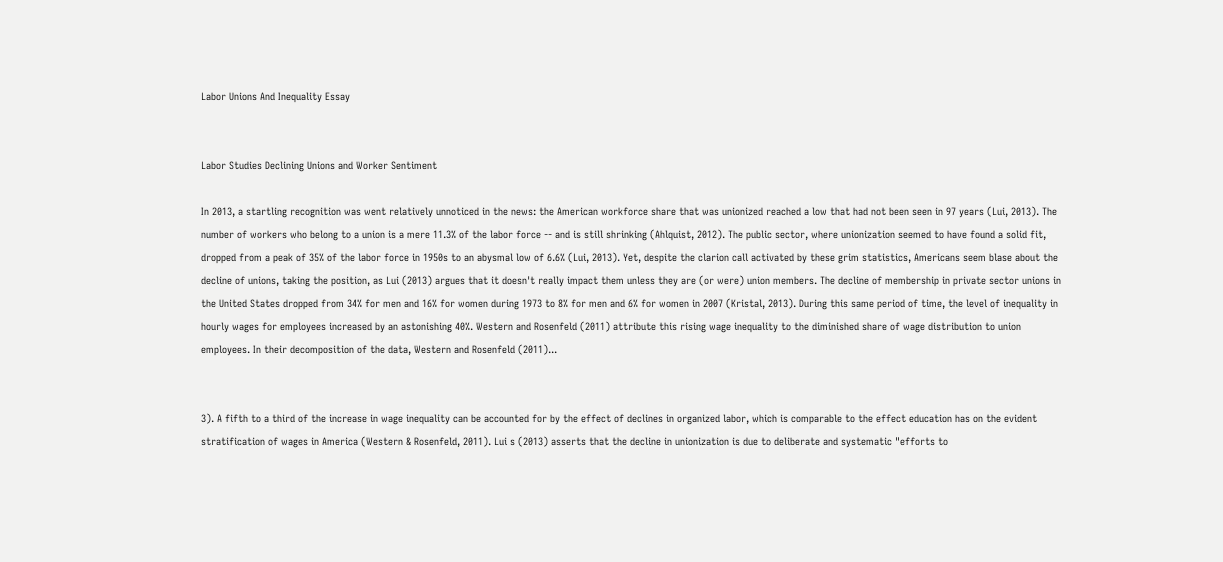Labor Unions And Inequality Essay


Labor Studies Declining Unions and Worker Sentiment

In 2013, a startling recognition was went relatively unnoticed in the news: the American workforce share that was unionized reached a low that had not been seen in 97 years (Lui, 2013). The number of workers who belong to a union is a mere 11.3% of the labor force -- and is still shrinking (Ahlquist, 2012). The public sector, where unionization seemed to have found a solid fit, dropped from a peak of 35% of the labor force in 1950s to an abysmal low of 6.6% (Lui, 2013). Yet, despite the clarion call activated by these grim statistics, Americans seem blase about the decline of unions, taking the position, as Lui (2013) argues that it doesn't really impact them unless they are (or were) union members. The decline of membership in private sector unions in the United States dropped from 34% for men and 16% for women during 1973 to 8% for men and 6% for women in 2007 (Kristal, 2013). During this same period of time, the level of inequality in hourly wages for employees increased by an astonishing 40%. Western and Rosenfeld (2011) attribute this rising wage inequality to the diminished share of wage distribution to union employees. In their decomposition of the data, Western and Rosenfeld (2011)...


3). A fifth to a third of the increase in wage inequality can be accounted for by the effect of declines in organized labor, which is comparable to the effect education has on the evident stratification of wages in America (Western & Rosenfeld, 2011). Lui s (2013) asserts that the decline in unionization is due to deliberate and systematic "efforts to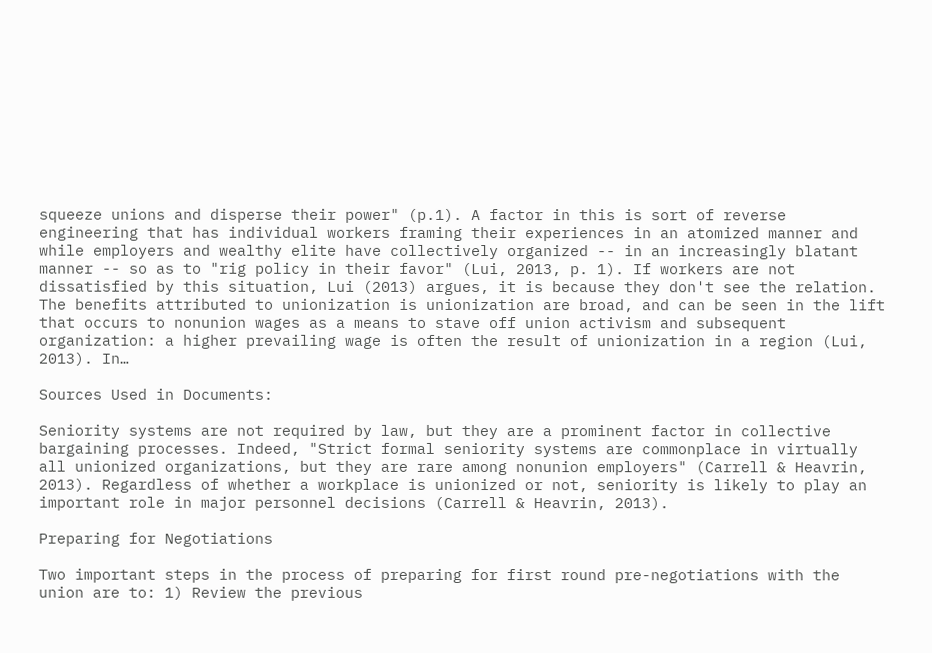squeeze unions and disperse their power" (p.1). A factor in this is sort of reverse engineering that has individual workers framing their experiences in an atomized manner and while employers and wealthy elite have collectively organized -- in an increasingly blatant manner -- so as to "rig policy in their favor" (Lui, 2013, p. 1). If workers are not dissatisfied by this situation, Lui (2013) argues, it is because they don't see the relation.
The benefits attributed to unionization is unionization are broad, and can be seen in the lift that occurs to nonunion wages as a means to stave off union activism and subsequent organization: a higher prevailing wage is often the result of unionization in a region (Lui, 2013). In…

Sources Used in Documents:

Seniority systems are not required by law, but they are a prominent factor in collective bargaining processes. Indeed, "Strict formal seniority systems are commonplace in virtually all unionized organizations, but they are rare among nonunion employers" (Carrell & Heavrin, 2013). Regardless of whether a workplace is unionized or not, seniority is likely to play an important role in major personnel decisions (Carrell & Heavrin, 2013).

Preparing for Negotiations

Two important steps in the process of preparing for first round pre-negotiations with the union are to: 1) Review the previous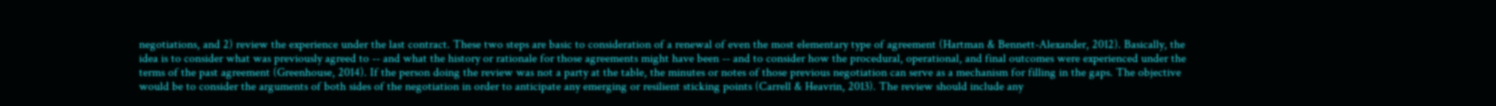negotiations, and 2) review the experience under the last contract. These two steps are basic to consideration of a renewal of even the most elementary type of agreement (Hartman & Bennett-Alexander, 2012). Basically, the idea is to consider what was previously agreed to -- and what the history or rationale for those agreements might have been -- and to consider how the procedural, operational, and final outcomes were experienced under the terms of the past agreement (Greenhouse, 2014). If the person doing the review was not a party at the table, the minutes or notes of those previous negotiation can serve as a mechanism for filling in the gaps. The objective would be to consider the arguments of both sides of the negotiation in order to anticipate any emerging or resilient sticking points (Carrell & Heavrin, 2013). The review should include any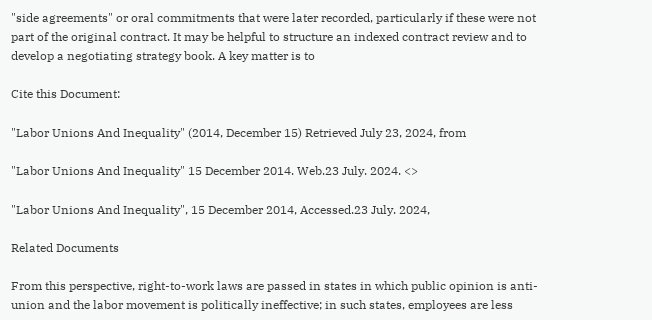"side agreements" or oral commitments that were later recorded, particularly if these were not part of the original contract. It may be helpful to structure an indexed contract review and to develop a negotiating strategy book. A key matter is to

Cite this Document:

"Labor Unions And Inequality" (2014, December 15) Retrieved July 23, 2024, from

"Labor Unions And Inequality" 15 December 2014. Web.23 July. 2024. <>

"Labor Unions And Inequality", 15 December 2014, Accessed.23 July. 2024,

Related Documents

From this perspective, right-to-work laws are passed in states in which public opinion is anti- union and the labor movement is politically ineffective; in such states, employees are less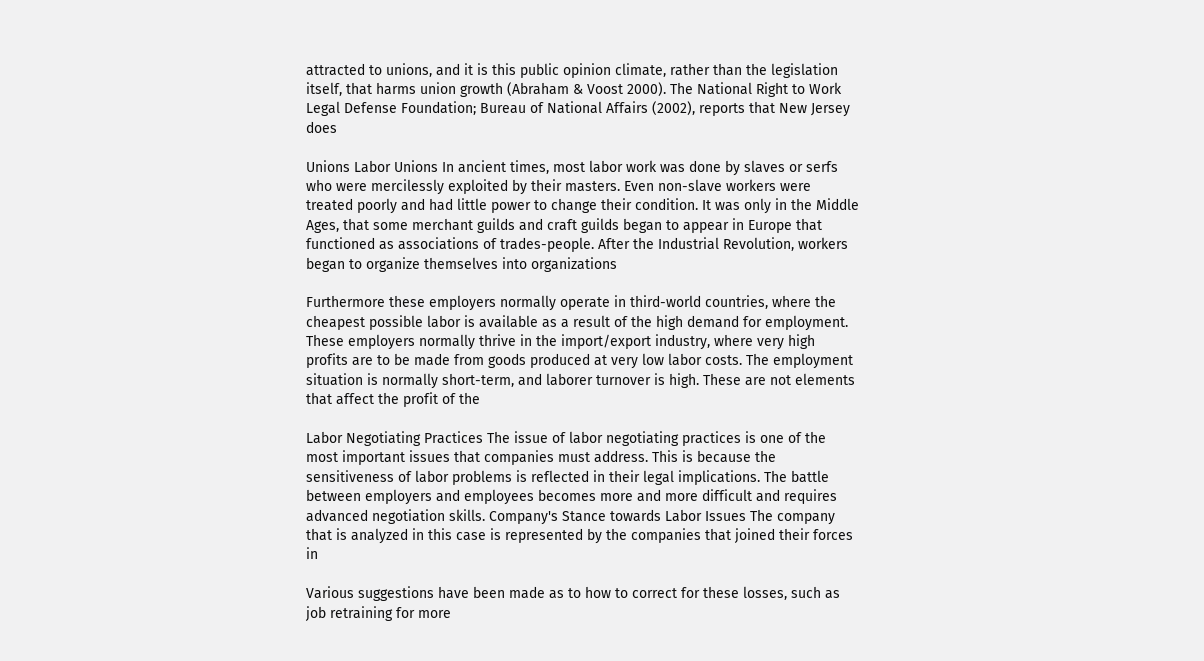attracted to unions, and it is this public opinion climate, rather than the legislation itself, that harms union growth (Abraham & Voost 2000). The National Right to Work Legal Defense Foundation; Bureau of National Affairs (2002), reports that New Jersey does

Unions Labor Unions In ancient times, most labor work was done by slaves or serfs who were mercilessly exploited by their masters. Even non-slave workers were treated poorly and had little power to change their condition. It was only in the Middle Ages, that some merchant guilds and craft guilds began to appear in Europe that functioned as associations of trades-people. After the Industrial Revolution, workers began to organize themselves into organizations

Furthermore these employers normally operate in third-world countries, where the cheapest possible labor is available as a result of the high demand for employment. These employers normally thrive in the import/export industry, where very high profits are to be made from goods produced at very low labor costs. The employment situation is normally short-term, and laborer turnover is high. These are not elements that affect the profit of the

Labor Negotiating Practices The issue of labor negotiating practices is one of the most important issues that companies must address. This is because the sensitiveness of labor problems is reflected in their legal implications. The battle between employers and employees becomes more and more difficult and requires advanced negotiation skills. Company's Stance towards Labor Issues The company that is analyzed in this case is represented by the companies that joined their forces in

Various suggestions have been made as to how to correct for these losses, such as job retraining for more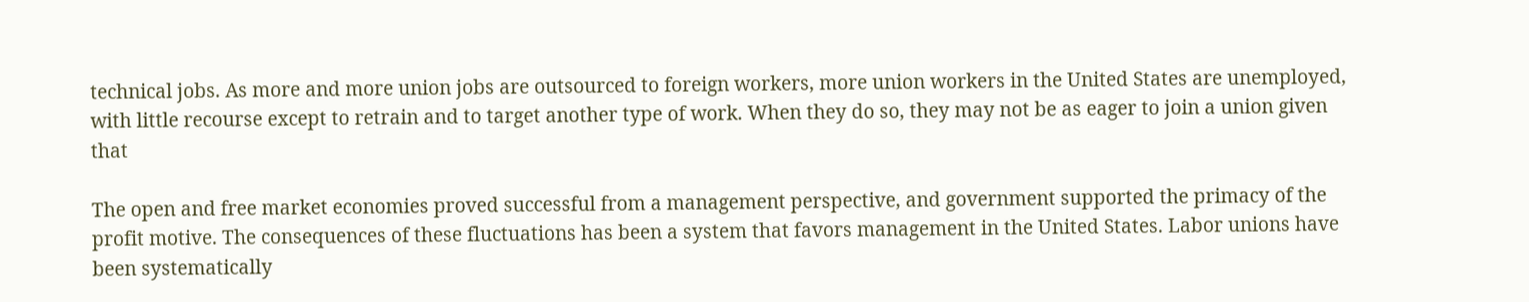technical jobs. As more and more union jobs are outsourced to foreign workers, more union workers in the United States are unemployed, with little recourse except to retrain and to target another type of work. When they do so, they may not be as eager to join a union given that

The open and free market economies proved successful from a management perspective, and government supported the primacy of the profit motive. The consequences of these fluctuations has been a system that favors management in the United States. Labor unions have been systematically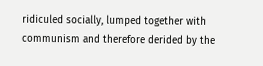ridiculed socially, lumped together with communism and therefore derided by the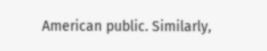American public. Similarly,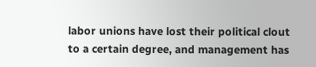labor unions have lost their political clout to a certain degree, and management has